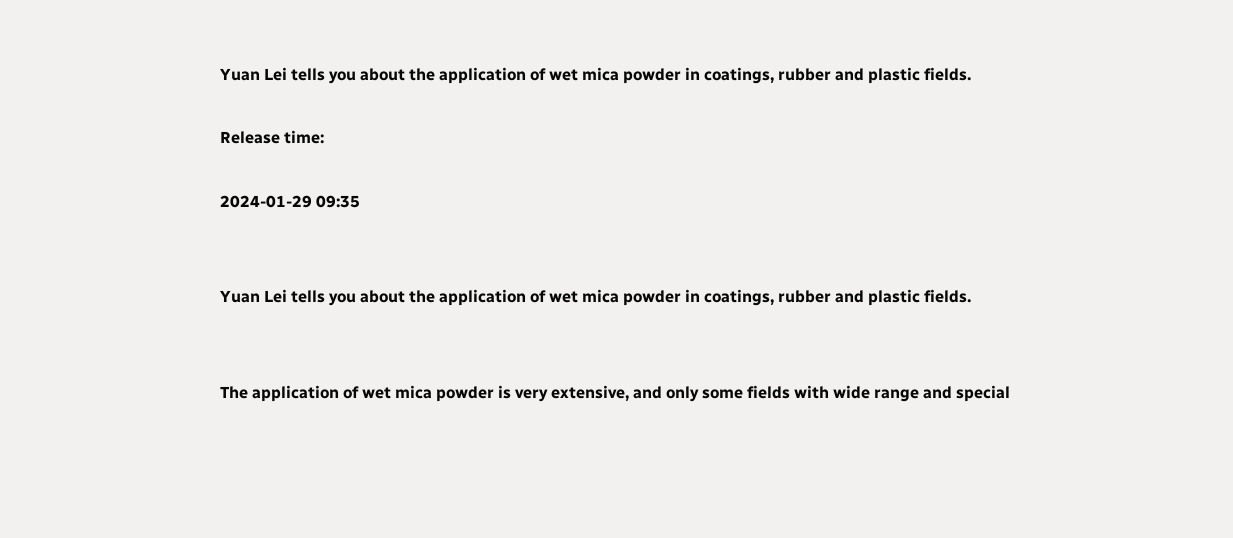Yuan Lei tells you about the application of wet mica powder in coatings, rubber and plastic fields.

Release time:

2024-01-29 09:35


Yuan Lei tells you about the application of wet mica powder in coatings, rubber and plastic fields.


The application of wet mica powder is very extensive, and only some fields with wide range and special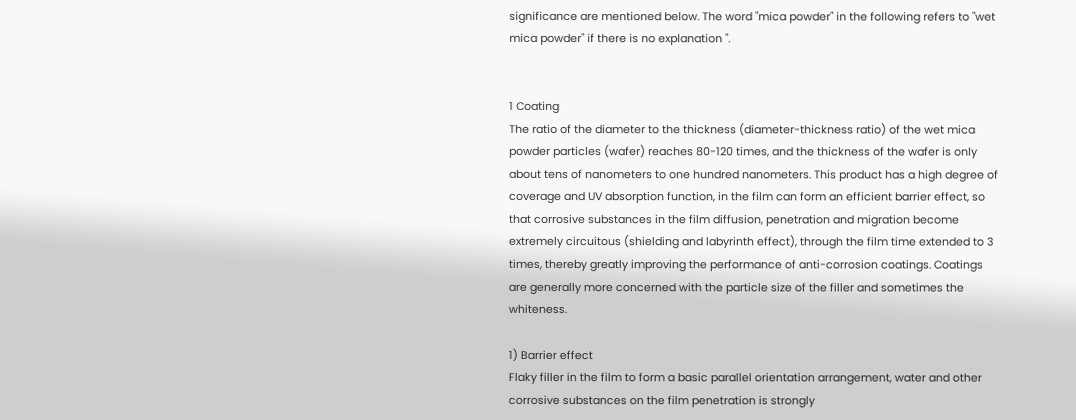significance are mentioned below. The word "mica powder" in the following refers to "wet mica powder" if there is no explanation ".


1 Coating
The ratio of the diameter to the thickness (diameter-thickness ratio) of the wet mica powder particles (wafer) reaches 80-120 times, and the thickness of the wafer is only about tens of nanometers to one hundred nanometers. This product has a high degree of coverage and UV absorption function, in the film can form an efficient barrier effect, so that corrosive substances in the film diffusion, penetration and migration become extremely circuitous (shielding and labyrinth effect), through the film time extended to 3 times, thereby greatly improving the performance of anti-corrosion coatings. Coatings are generally more concerned with the particle size of the filler and sometimes the whiteness.

1) Barrier effect
Flaky filler in the film to form a basic parallel orientation arrangement, water and other corrosive substances on the film penetration is strongly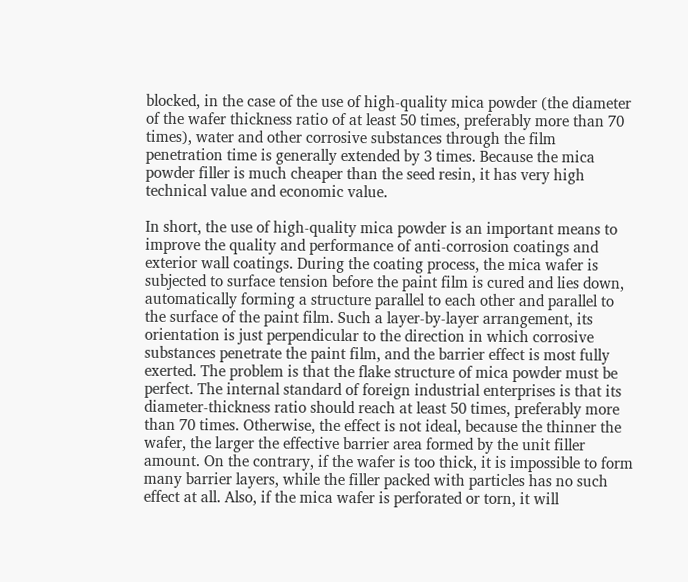blocked, in the case of the use of high-quality mica powder (the diameter of the wafer thickness ratio of at least 50 times, preferably more than 70 times), water and other corrosive substances through the film penetration time is generally extended by 3 times. Because the mica powder filler is much cheaper than the seed resin, it has very high technical value and economic value.

In short, the use of high-quality mica powder is an important means to improve the quality and performance of anti-corrosion coatings and exterior wall coatings. During the coating process, the mica wafer is subjected to surface tension before the paint film is cured and lies down, automatically forming a structure parallel to each other and parallel to the surface of the paint film. Such a layer-by-layer arrangement, its orientation is just perpendicular to the direction in which corrosive substances penetrate the paint film, and the barrier effect is most fully exerted. The problem is that the flake structure of mica powder must be perfect. The internal standard of foreign industrial enterprises is that its diameter-thickness ratio should reach at least 50 times, preferably more than 70 times. Otherwise, the effect is not ideal, because the thinner the wafer, the larger the effective barrier area formed by the unit filler amount. On the contrary, if the wafer is too thick, it is impossible to form many barrier layers, while the filler packed with particles has no such effect at all. Also, if the mica wafer is perforated or torn, it will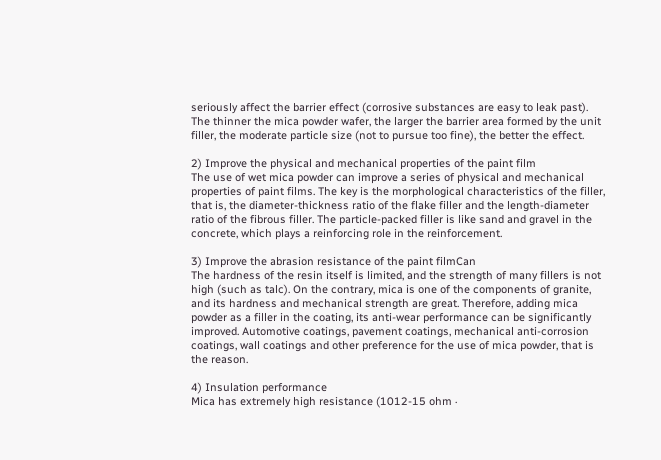seriously affect the barrier effect (corrosive substances are easy to leak past). The thinner the mica powder wafer, the larger the barrier area formed by the unit filler, the moderate particle size (not to pursue too fine), the better the effect.

2) Improve the physical and mechanical properties of the paint film
The use of wet mica powder can improve a series of physical and mechanical properties of paint films. The key is the morphological characteristics of the filler, that is, the diameter-thickness ratio of the flake filler and the length-diameter ratio of the fibrous filler. The particle-packed filler is like sand and gravel in the concrete, which plays a reinforcing role in the reinforcement.

3) Improve the abrasion resistance of the paint filmCan
The hardness of the resin itself is limited, and the strength of many fillers is not high (such as talc). On the contrary, mica is one of the components of granite, and its hardness and mechanical strength are great. Therefore, adding mica powder as a filler in the coating, its anti-wear performance can be significantly improved. Automotive coatings, pavement coatings, mechanical anti-corrosion coatings, wall coatings and other preference for the use of mica powder, that is the reason.

4) Insulation performance
Mica has extremely high resistance (1012-15 ohm ·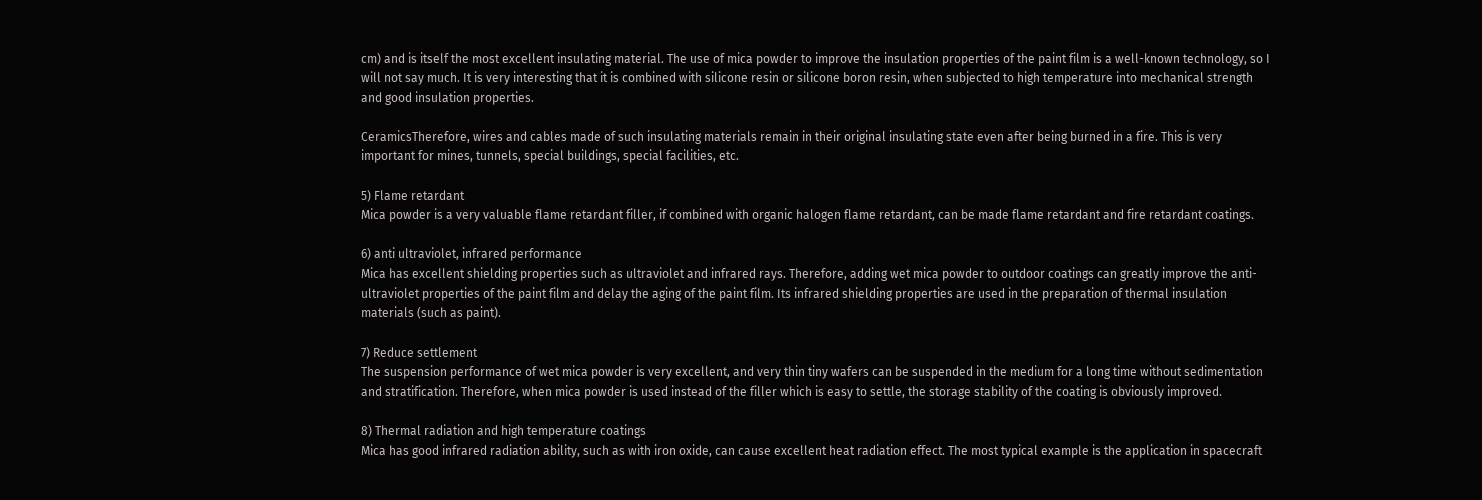cm) and is itself the most excellent insulating material. The use of mica powder to improve the insulation properties of the paint film is a well-known technology, so I will not say much. It is very interesting that it is combined with silicone resin or silicone boron resin, when subjected to high temperature into mechanical strength and good insulation properties.

CeramicsTherefore, wires and cables made of such insulating materials remain in their original insulating state even after being burned in a fire. This is very important for mines, tunnels, special buildings, special facilities, etc.

5) Flame retardant
Mica powder is a very valuable flame retardant filler, if combined with organic halogen flame retardant, can be made flame retardant and fire retardant coatings.

6) anti ultraviolet, infrared performance
Mica has excellent shielding properties such as ultraviolet and infrared rays. Therefore, adding wet mica powder to outdoor coatings can greatly improve the anti-ultraviolet properties of the paint film and delay the aging of the paint film. Its infrared shielding properties are used in the preparation of thermal insulation materials (such as paint).

7) Reduce settlement
The suspension performance of wet mica powder is very excellent, and very thin tiny wafers can be suspended in the medium for a long time without sedimentation and stratification. Therefore, when mica powder is used instead of the filler which is easy to settle, the storage stability of the coating is obviously improved.

8) Thermal radiation and high temperature coatings
Mica has good infrared radiation ability, such as with iron oxide, can cause excellent heat radiation effect. The most typical example is the application in spacecraft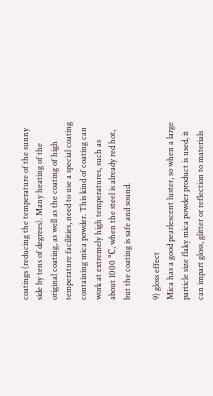coatings (reducing the temperature of the sunny side by tens of degrees). Many heating of the original coating, as well as the coating of high temperature facilities, need to use a special coating containing mica powder. This kind of coating can work at extremely high temperatures, such as about 1000 ℃, when the steel is already red hot, but the coating is safe and sound.

9) gloss effect
Mica has a good pearlescent luster, so when a large particle size flaky mica powder product is used, it can impart gloss, glitter or reflection to materials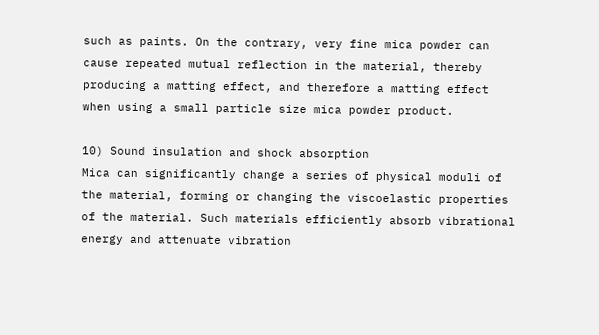such as paints. On the contrary, very fine mica powder can cause repeated mutual reflection in the material, thereby producing a matting effect, and therefore a matting effect when using a small particle size mica powder product.

10) Sound insulation and shock absorption
Mica can significantly change a series of physical moduli of the material, forming or changing the viscoelastic properties of the material. Such materials efficiently absorb vibrational energy and attenuate vibration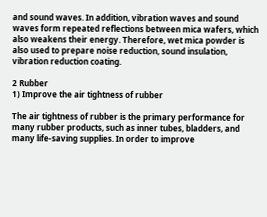and sound waves. In addition, vibration waves and sound waves form repeated reflections between mica wafers, which also weakens their energy. Therefore, wet mica powder is also used to prepare noise reduction, sound insulation, vibration reduction coating.

2 Rubber
1) Improve the air tightness of rubber

The air tightness of rubber is the primary performance for many rubber products, such as inner tubes, bladders, and many life-saving supplies. In order to improve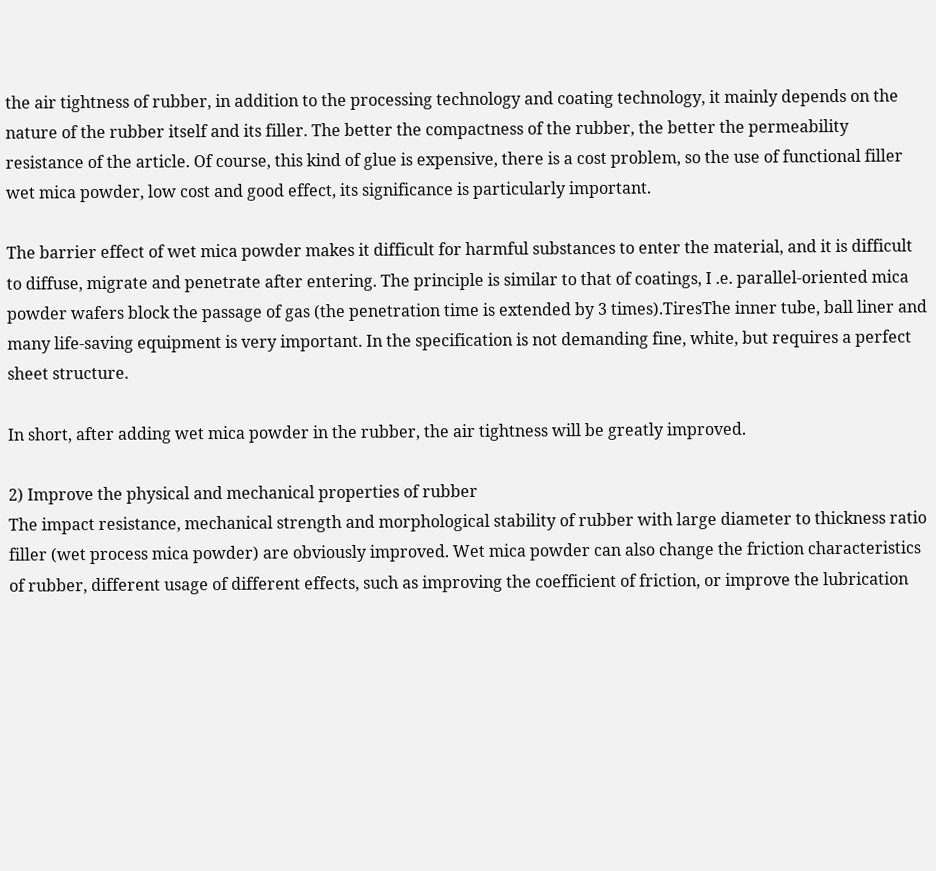the air tightness of rubber, in addition to the processing technology and coating technology, it mainly depends on the nature of the rubber itself and its filler. The better the compactness of the rubber, the better the permeability resistance of the article. Of course, this kind of glue is expensive, there is a cost problem, so the use of functional filler wet mica powder, low cost and good effect, its significance is particularly important.

The barrier effect of wet mica powder makes it difficult for harmful substances to enter the material, and it is difficult to diffuse, migrate and penetrate after entering. The principle is similar to that of coatings, I .e. parallel-oriented mica powder wafers block the passage of gas (the penetration time is extended by 3 times).TiresThe inner tube, ball liner and many life-saving equipment is very important. In the specification is not demanding fine, white, but requires a perfect sheet structure.

In short, after adding wet mica powder in the rubber, the air tightness will be greatly improved.

2) Improve the physical and mechanical properties of rubber
The impact resistance, mechanical strength and morphological stability of rubber with large diameter to thickness ratio filler (wet process mica powder) are obviously improved. Wet mica powder can also change the friction characteristics of rubber, different usage of different effects, such as improving the coefficient of friction, or improve the lubrication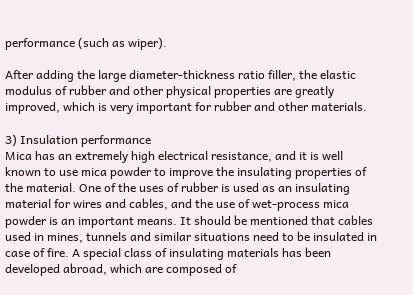performance (such as wiper).

After adding the large diameter-thickness ratio filler, the elastic modulus of rubber and other physical properties are greatly improved, which is very important for rubber and other materials.

3) Insulation performance
Mica has an extremely high electrical resistance, and it is well known to use mica powder to improve the insulating properties of the material. One of the uses of rubber is used as an insulating material for wires and cables, and the use of wet-process mica powder is an important means. It should be mentioned that cables used in mines, tunnels and similar situations need to be insulated in case of fire. A special class of insulating materials has been developed abroad, which are composed of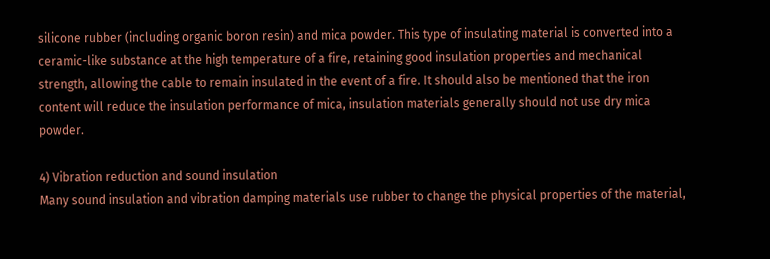silicone rubber (including organic boron resin) and mica powder. This type of insulating material is converted into a ceramic-like substance at the high temperature of a fire, retaining good insulation properties and mechanical strength, allowing the cable to remain insulated in the event of a fire. It should also be mentioned that the iron content will reduce the insulation performance of mica, insulation materials generally should not use dry mica powder.

4) Vibration reduction and sound insulation
Many sound insulation and vibration damping materials use rubber to change the physical properties of the material,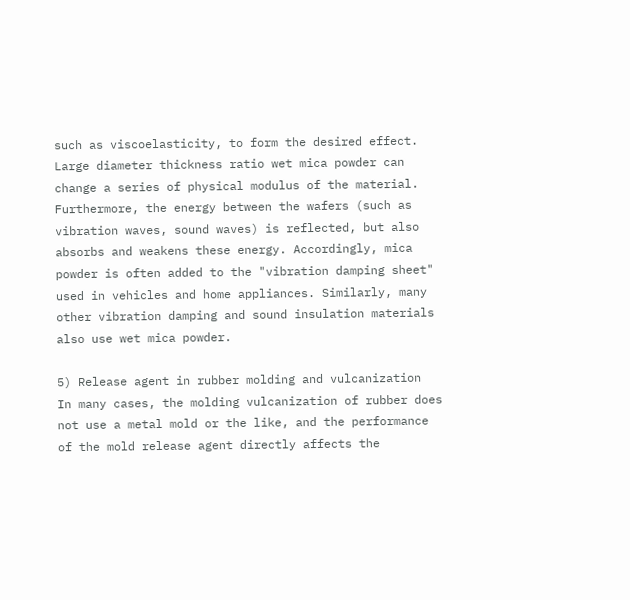such as viscoelasticity, to form the desired effect. Large diameter thickness ratio wet mica powder can change a series of physical modulus of the material. Furthermore, the energy between the wafers (such as vibration waves, sound waves) is reflected, but also absorbs and weakens these energy. Accordingly, mica powder is often added to the "vibration damping sheet" used in vehicles and home appliances. Similarly, many other vibration damping and sound insulation materials also use wet mica powder.

5) Release agent in rubber molding and vulcanization
In many cases, the molding vulcanization of rubber does not use a metal mold or the like, and the performance of the mold release agent directly affects the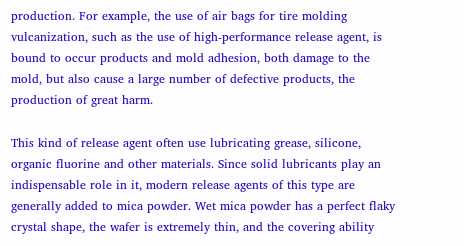production. For example, the use of air bags for tire molding vulcanization, such as the use of high-performance release agent, is bound to occur products and mold adhesion, both damage to the mold, but also cause a large number of defective products, the production of great harm.

This kind of release agent often use lubricating grease, silicone, organic fluorine and other materials. Since solid lubricants play an indispensable role in it, modern release agents of this type are generally added to mica powder. Wet mica powder has a perfect flaky crystal shape, the wafer is extremely thin, and the covering ability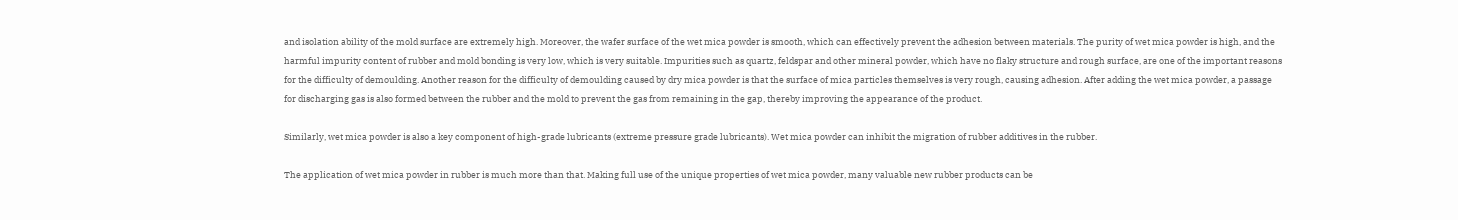and isolation ability of the mold surface are extremely high. Moreover, the wafer surface of the wet mica powder is smooth, which can effectively prevent the adhesion between materials. The purity of wet mica powder is high, and the harmful impurity content of rubber and mold bonding is very low, which is very suitable. Impurities such as quartz, feldspar and other mineral powder, which have no flaky structure and rough surface, are one of the important reasons for the difficulty of demoulding. Another reason for the difficulty of demoulding caused by dry mica powder is that the surface of mica particles themselves is very rough, causing adhesion. After adding the wet mica powder, a passage for discharging gas is also formed between the rubber and the mold to prevent the gas from remaining in the gap, thereby improving the appearance of the product.

Similarly, wet mica powder is also a key component of high-grade lubricants (extreme pressure grade lubricants). Wet mica powder can inhibit the migration of rubber additives in the rubber.

The application of wet mica powder in rubber is much more than that. Making full use of the unique properties of wet mica powder, many valuable new rubber products can be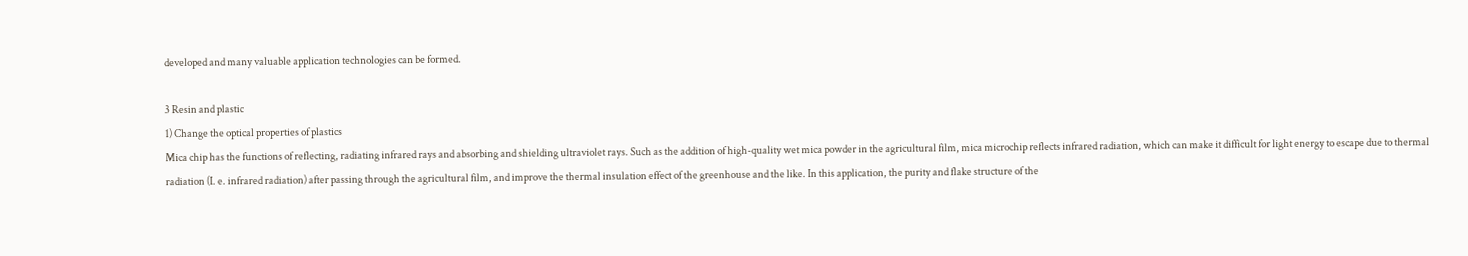developed and many valuable application technologies can be formed.

3 Resin and plastic
1) Change the optical properties of plastics
Mica chip has the functions of reflecting, radiating infrared rays and absorbing and shielding ultraviolet rays. Such as the addition of high-quality wet mica powder in the agricultural film, mica microchip reflects infrared radiation, which can make it difficult for light energy to escape due to thermal radiation (I. e. infrared radiation) after passing through the agricultural film, and improve the thermal insulation effect of the greenhouse and the like. In this application, the purity and flake structure of the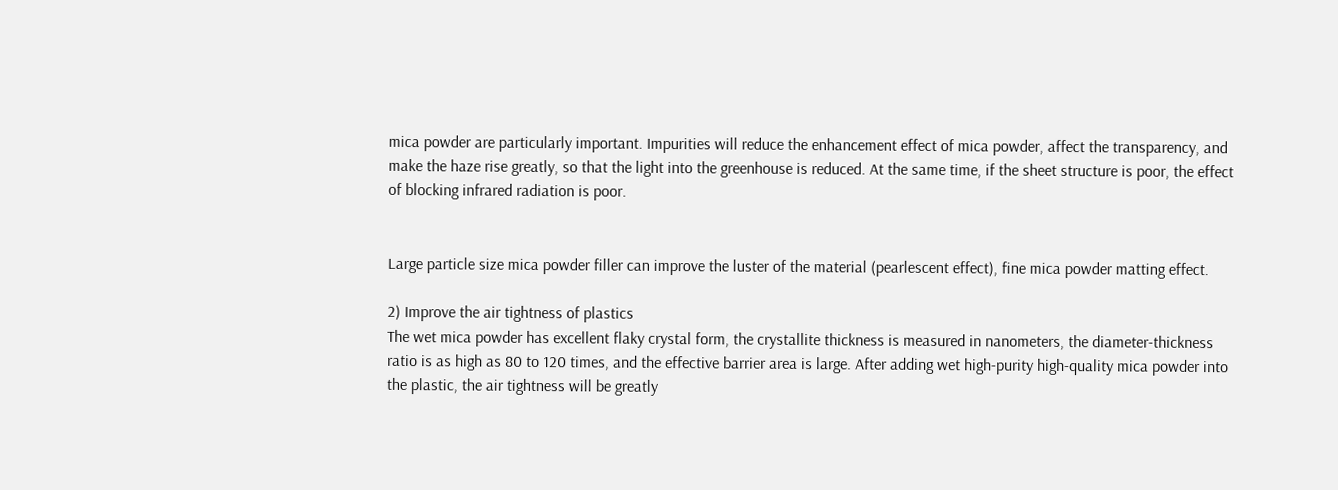mica powder are particularly important. Impurities will reduce the enhancement effect of mica powder, affect the transparency, and make the haze rise greatly, so that the light into the greenhouse is reduced. At the same time, if the sheet structure is poor, the effect of blocking infrared radiation is poor.


Large particle size mica powder filler can improve the luster of the material (pearlescent effect), fine mica powder matting effect.

2) Improve the air tightness of plastics
The wet mica powder has excellent flaky crystal form, the crystallite thickness is measured in nanometers, the diameter-thickness ratio is as high as 80 to 120 times, and the effective barrier area is large. After adding wet high-purity high-quality mica powder into the plastic, the air tightness will be greatly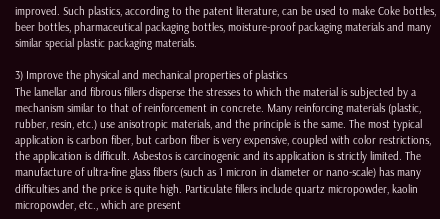improved. Such plastics, according to the patent literature, can be used to make Coke bottles, beer bottles, pharmaceutical packaging bottles, moisture-proof packaging materials and many similar special plastic packaging materials.

3) Improve the physical and mechanical properties of plastics
The lamellar and fibrous fillers disperse the stresses to which the material is subjected by a mechanism similar to that of reinforcement in concrete. Many reinforcing materials (plastic, rubber, resin, etc.) use anisotropic materials, and the principle is the same. The most typical application is carbon fiber, but carbon fiber is very expensive, coupled with color restrictions, the application is difficult. Asbestos is carcinogenic and its application is strictly limited. The manufacture of ultra-fine glass fibers (such as 1 micron in diameter or nano-scale) has many difficulties and the price is quite high. Particulate fillers include quartz micropowder, kaolin micropowder, etc., which are present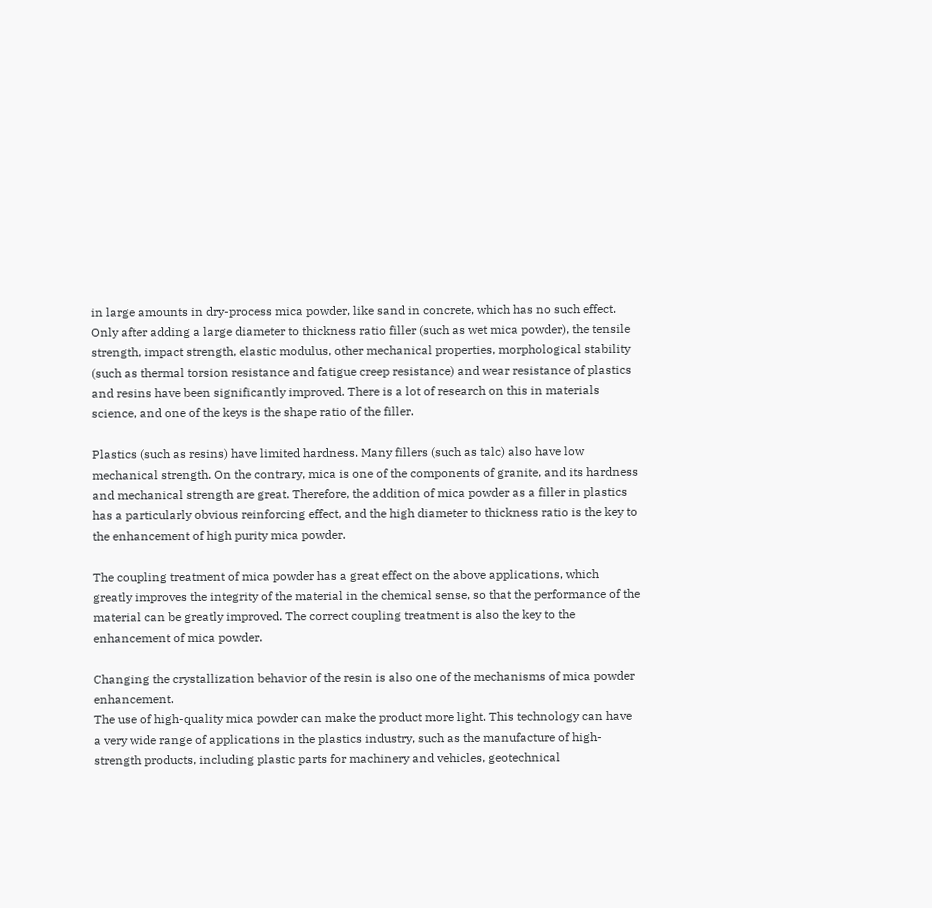in large amounts in dry-process mica powder, like sand in concrete, which has no such effect. Only after adding a large diameter to thickness ratio filler (such as wet mica powder), the tensile strength, impact strength, elastic modulus, other mechanical properties, morphological stability (such as thermal torsion resistance and fatigue creep resistance) and wear resistance of plastics and resins have been significantly improved. There is a lot of research on this in materials science, and one of the keys is the shape ratio of the filler.

Plastics (such as resins) have limited hardness. Many fillers (such as talc) also have low mechanical strength. On the contrary, mica is one of the components of granite, and its hardness and mechanical strength are great. Therefore, the addition of mica powder as a filler in plastics has a particularly obvious reinforcing effect, and the high diameter to thickness ratio is the key to the enhancement of high purity mica powder.

The coupling treatment of mica powder has a great effect on the above applications, which greatly improves the integrity of the material in the chemical sense, so that the performance of the material can be greatly improved. The correct coupling treatment is also the key to the enhancement of mica powder.

Changing the crystallization behavior of the resin is also one of the mechanisms of mica powder enhancement.
The use of high-quality mica powder can make the product more light. This technology can have a very wide range of applications in the plastics industry, such as the manufacture of high-strength products, including plastic parts for machinery and vehicles, geotechnical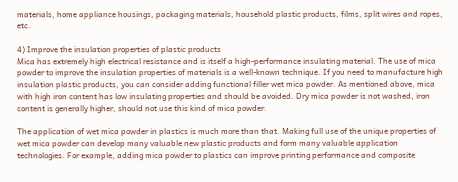materials, home appliance housings, packaging materials, household plastic products, films, split wires and ropes, etc.

4) Improve the insulation properties of plastic products
Mica has extremely high electrical resistance and is itself a high-performance insulating material. The use of mica powder to improve the insulation properties of materials is a well-known technique. If you need to manufacture high insulation plastic products, you can consider adding functional filler wet mica powder. As mentioned above, mica with high iron content has low insulating properties and should be avoided. Dry mica powder is not washed, iron content is generally higher, should not use this kind of mica powder.

The application of wet mica powder in plastics is much more than that. Making full use of the unique properties of wet mica powder can develop many valuable new plastic products and form many valuable application technologies. For example, adding mica powder to plastics can improve printing performance and composite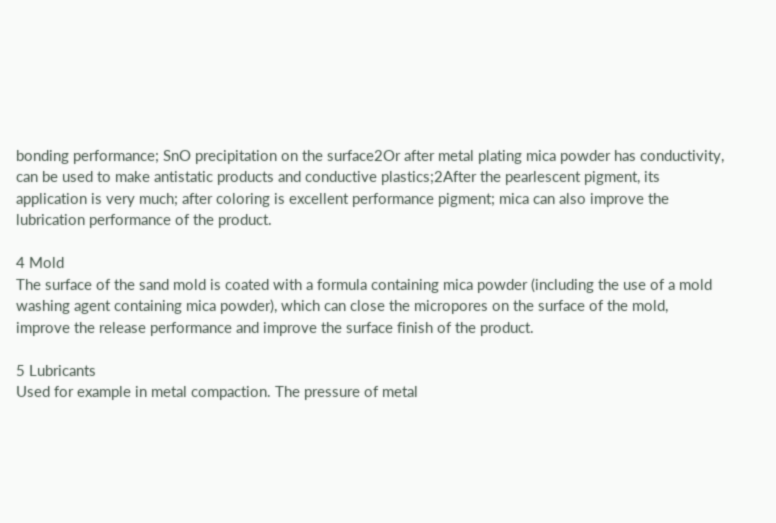bonding performance; SnO precipitation on the surface2Or after metal plating mica powder has conductivity, can be used to make antistatic products and conductive plastics;2After the pearlescent pigment, its application is very much; after coloring is excellent performance pigment; mica can also improve the lubrication performance of the product.

4 Mold
The surface of the sand mold is coated with a formula containing mica powder (including the use of a mold washing agent containing mica powder), which can close the micropores on the surface of the mold, improve the release performance and improve the surface finish of the product.

5 Lubricants
Used for example in metal compaction. The pressure of metal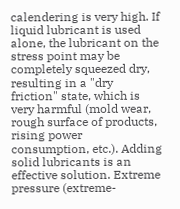calendering is very high. If liquid lubricant is used alone, the lubricant on the stress point may be completely squeezed dry, resulting in a "dry friction" state, which is very harmful (mold wear, rough surface of products, rising power consumption, etc.). Adding solid lubricants is an effective solution. Extreme pressure (extreme-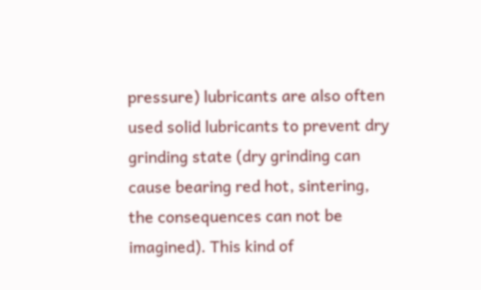pressure) lubricants are also often used solid lubricants to prevent dry grinding state (dry grinding can cause bearing red hot, sintering, the consequences can not be imagined). This kind of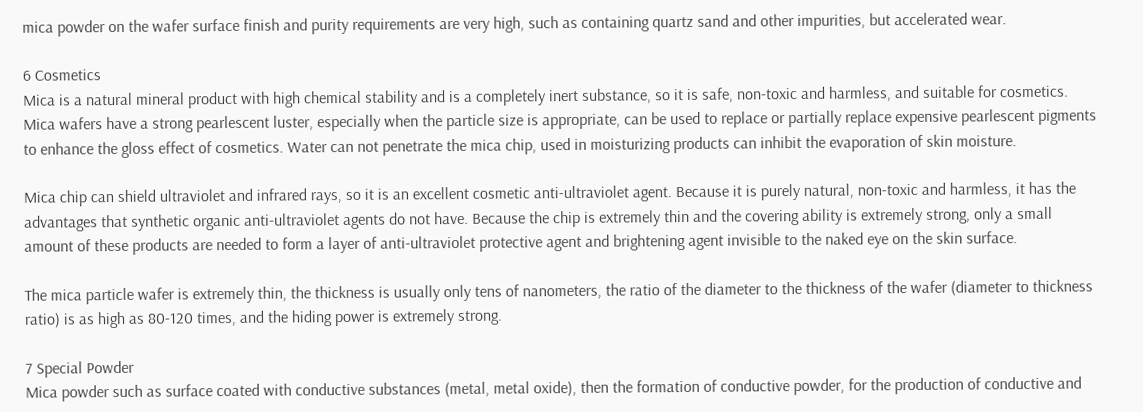mica powder on the wafer surface finish and purity requirements are very high, such as containing quartz sand and other impurities, but accelerated wear.

6 Cosmetics
Mica is a natural mineral product with high chemical stability and is a completely inert substance, so it is safe, non-toxic and harmless, and suitable for cosmetics. Mica wafers have a strong pearlescent luster, especially when the particle size is appropriate, can be used to replace or partially replace expensive pearlescent pigments to enhance the gloss effect of cosmetics. Water can not penetrate the mica chip, used in moisturizing products can inhibit the evaporation of skin moisture.

Mica chip can shield ultraviolet and infrared rays, so it is an excellent cosmetic anti-ultraviolet agent. Because it is purely natural, non-toxic and harmless, it has the advantages that synthetic organic anti-ultraviolet agents do not have. Because the chip is extremely thin and the covering ability is extremely strong, only a small amount of these products are needed to form a layer of anti-ultraviolet protective agent and brightening agent invisible to the naked eye on the skin surface.

The mica particle wafer is extremely thin, the thickness is usually only tens of nanometers, the ratio of the diameter to the thickness of the wafer (diameter to thickness ratio) is as high as 80-120 times, and the hiding power is extremely strong.

7 Special Powder
Mica powder such as surface coated with conductive substances (metal, metal oxide), then the formation of conductive powder, for the production of conductive and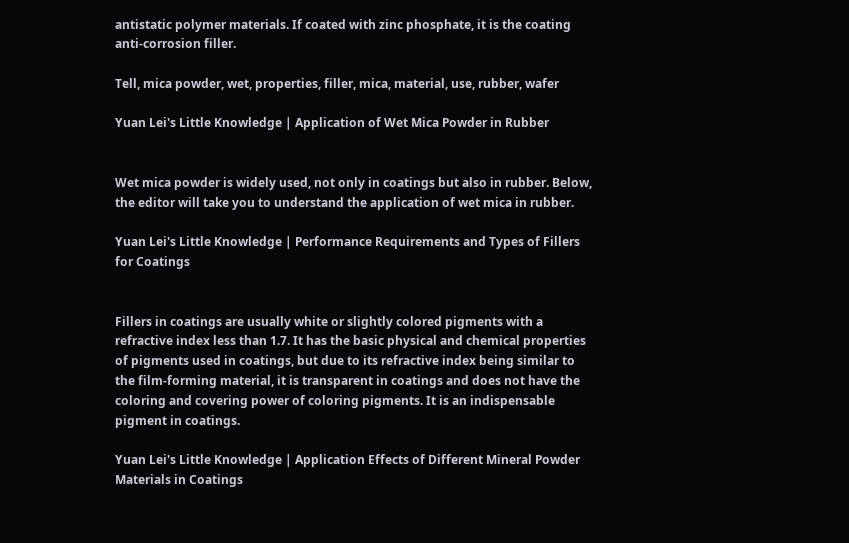antistatic polymer materials. If coated with zinc phosphate, it is the coating anti-corrosion filler.

Tell, mica powder, wet, properties, filler, mica, material, use, rubber, wafer

Yuan Lei's Little Knowledge | Application of Wet Mica Powder in Rubber


Wet mica powder is widely used, not only in coatings but also in rubber. Below, the editor will take you to understand the application of wet mica in rubber.

Yuan Lei's Little Knowledge | Performance Requirements and Types of Fillers for Coatings


Fillers in coatings are usually white or slightly colored pigments with a refractive index less than 1.7. It has the basic physical and chemical properties of pigments used in coatings, but due to its refractive index being similar to the film-forming material, it is transparent in coatings and does not have the coloring and covering power of coloring pigments. It is an indispensable pigment in coatings.

Yuan Lei's Little Knowledge | Application Effects of Different Mineral Powder Materials in Coatings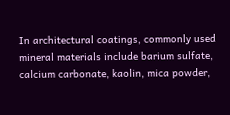In architectural coatings, commonly used mineral materials include barium sulfate, calcium carbonate, kaolin, mica powder,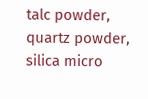talc powder, quartz powder, silica micro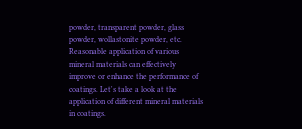powder, transparent powder, glass powder, wollastonite powder, etc. Reasonable application of various mineral materials can effectively improve or enhance the performance of coatings. Let's take a look at the application of different mineral materials in coatings.